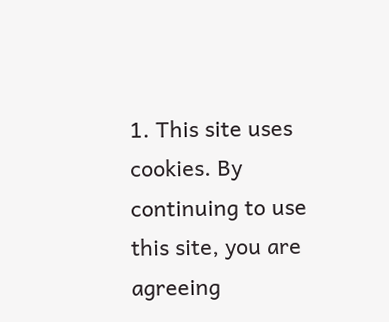1. This site uses cookies. By continuing to use this site, you are agreeing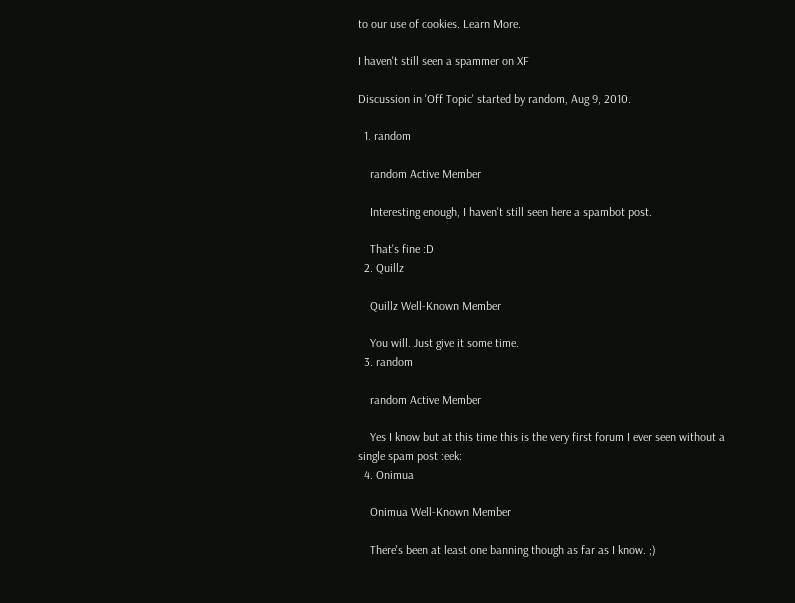to our use of cookies. Learn More.

I haven't still seen a spammer on XF

Discussion in 'Off Topic' started by random, Aug 9, 2010.

  1. random

    random Active Member

    Interesting enough, I haven't still seen here a spambot post.

    That's fine :D
  2. Quillz

    Quillz Well-Known Member

    You will. Just give it some time.
  3. random

    random Active Member

    Yes I know but at this time this is the very first forum I ever seen without a single spam post :eek:
  4. Onimua

    Onimua Well-Known Member

    There's been at least one banning though as far as I know. ;)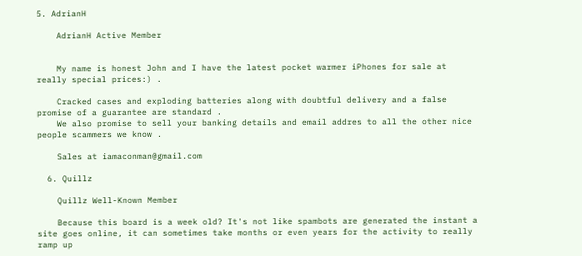5. AdrianH

    AdrianH Active Member


    My name is honest John and I have the latest pocket warmer iPhones for sale at really special prices:) .

    Cracked cases and exploding batteries along with doubtful delivery and a false promise of a guarantee are standard .
    We also promise to sell your banking details and email addres to all the other nice people scammers we know .

    Sales at iamaconman@gmail.com

  6. Quillz

    Quillz Well-Known Member

    Because this board is a week old? It's not like spambots are generated the instant a site goes online, it can sometimes take months or even years for the activity to really ramp up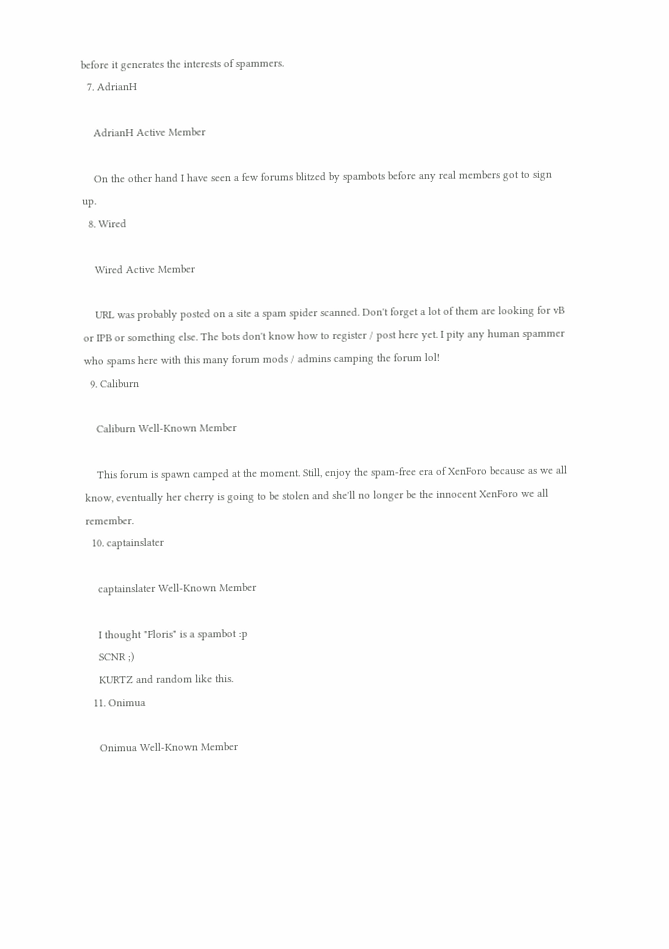before it generates the interests of spammers.
  7. AdrianH

    AdrianH Active Member

    On the other hand I have seen a few forums blitzed by spambots before any real members got to sign up.
  8. Wired

    Wired Active Member

    URL was probably posted on a site a spam spider scanned. Don't forget a lot of them are looking for vB or IPB or something else. The bots don't know how to register / post here yet. I pity any human spammer who spams here with this many forum mods / admins camping the forum lol!
  9. Caliburn

    Caliburn Well-Known Member

    This forum is spawn camped at the moment. Still, enjoy the spam-free era of XenForo because as we all know, eventually her cherry is going to be stolen and she'll no longer be the innocent XenForo we all remember.
  10. captainslater

    captainslater Well-Known Member

    I thought "Floris" is a spambot :p
    SCNR ;)
    KURTZ and random like this.
  11. Onimua

    Onimua Well-Known Member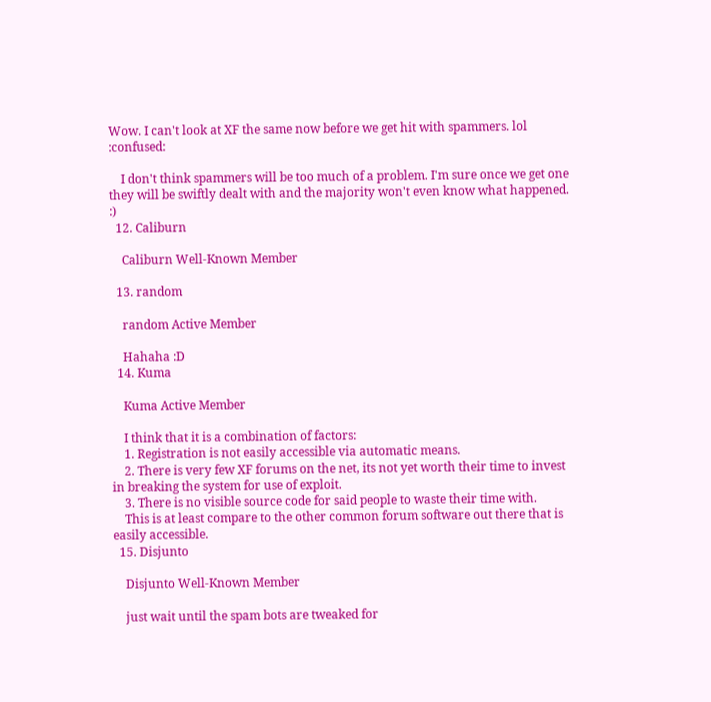Wow. I can't look at XF the same now before we get hit with spammers. lol :confused:

    I don't think spammers will be too much of a problem. I'm sure once we get one they will be swiftly dealt with and the majority won't even know what happened. :)
  12. Caliburn

    Caliburn Well-Known Member

  13. random

    random Active Member

    Hahaha :D
  14. Kuma

    Kuma Active Member

    I think that it is a combination of factors:
    1. Registration is not easily accessible via automatic means.
    2. There is very few XF forums on the net, its not yet worth their time to invest in breaking the system for use of exploit.
    3. There is no visible source code for said people to waste their time with.
    This is at least compare to the other common forum software out there that is easily accessible.
  15. Disjunto

    Disjunto Well-Known Member

    just wait until the spam bots are tweaked for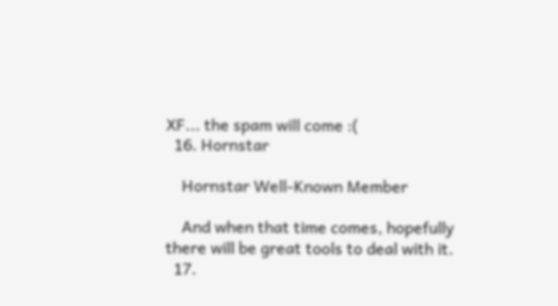XF... the spam will come :(
  16. Hornstar

    Hornstar Well-Known Member

    And when that time comes, hopefully there will be great tools to deal with it.
  17.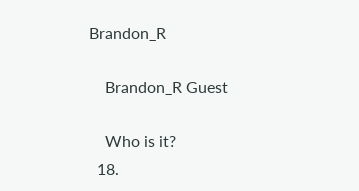Brandon_R

    Brandon_R Guest

    Who is it?
  18.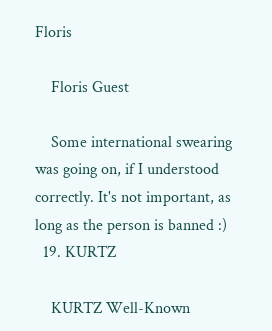Floris

    Floris Guest

    Some international swearing was going on, if I understood correctly. It's not important, as long as the person is banned :)
  19. KURTZ

    KURTZ Well-Known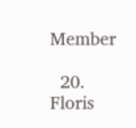Member

  20. Floris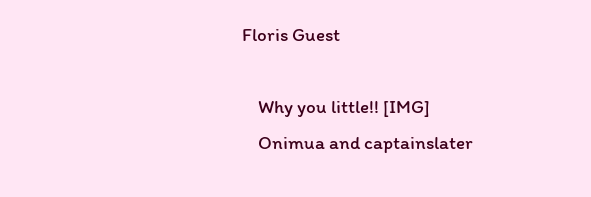Floris Guest

    Why you little!! [IMG]
    Onimua and captainslater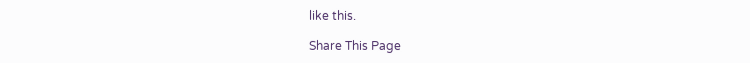like this.

Share This Page